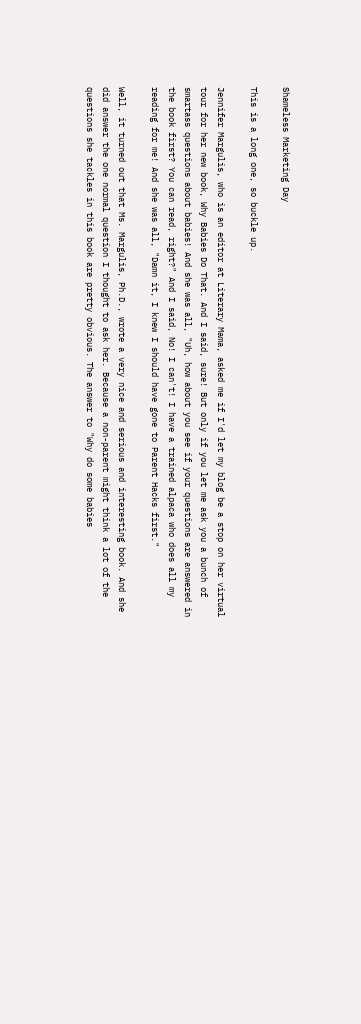Shameless Marketing Day

This is a long one, so buckle up.

Jennifer Margulis, who is an editor at Literary Mama, asked me if I'd let my blog be a stop on her virtual tour for her new book, Why Babies Do That. And I said, sure! But only if you let me ask you a bunch of smartass questions about babies! And she was all, "Uh, how about you see if your questions are answered in the book first? You can read, right?" And I said, No! I can't! I have a trained alpaca who does all my reading for me! And she was all, "Damn it, I knew I should have gone to Parent Hacks first."

Well, it turned out that Ms. Margulis, Ph.D., wrote a very nice and serious and interesting book. And she did answer the one normal question I thought to ask her. Because a non-parent might think a lot of the questions she tackles in this book are pretty obvious. The answer to "Why do some babies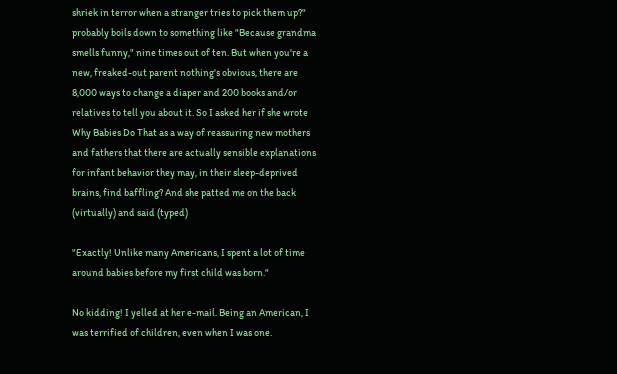shriek in terror when a stranger tries to pick them up?" probably boils down to something like "Because grandma smells funny," nine times out of ten. But when you're a new, freaked-out parent nothing's obvious, there are 8,000 ways to change a diaper and 200 books and/or relatives to tell you about it. So I asked her if she wrote Why Babies Do That as a way of reassuring new mothers and fathers that there are actually sensible explanations for infant behavior they may, in their sleep-deprived brains, find baffling? And she patted me on the back (virtually) and said (typed)

"Exactly! Unlike many Americans, I spent a lot of time around babies before my first child was born."

No kidding! I yelled at her e-mail. Being an American, I was terrified of children, even when I was one.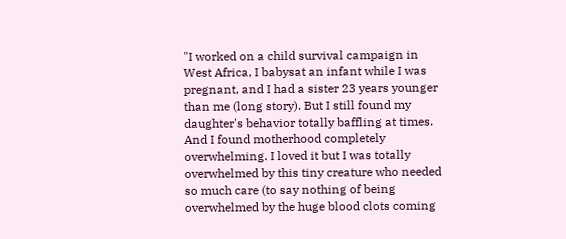"I worked on a child survival campaign in West Africa, I babysat an infant while I was pregnant, and I had a sister 23 years younger than me (long story). But I still found my daughter's behavior totally baffling at times. And I found motherhood completely overwhelming. I loved it but I was totally overwhelmed by this tiny creature who needed so much care (to say nothing of being overwhelmed by the huge blood clots coming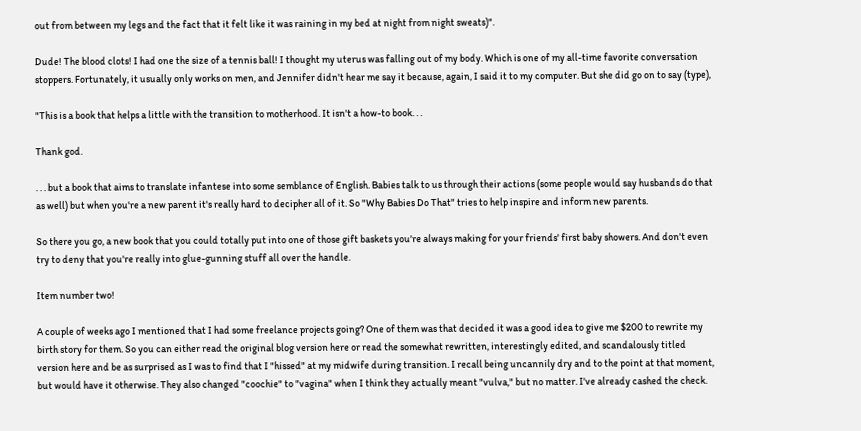out from between my legs and the fact that it felt like it was raining in my bed at night from night sweats)".

Dude! The blood clots! I had one the size of a tennis ball! I thought my uterus was falling out of my body. Which is one of my all-time favorite conversation stoppers. Fortunately, it usually only works on men, and Jennifer didn't hear me say it because, again, I said it to my computer. But she did go on to say (type),

"This is a book that helps a little with the transition to motherhood. It isn't a how-to book. . .

Thank god.

. . . but a book that aims to translate infantese into some semblance of English. Babies talk to us through their actions (some people would say husbands do that as well) but when you're a new parent it's really hard to decipher all of it. So "Why Babies Do That" tries to help inspire and inform new parents.

So there you go, a new book that you could totally put into one of those gift baskets you're always making for your friends' first baby showers. And don't even try to deny that you're really into glue-gunning stuff all over the handle.

Item number two!

A couple of weeks ago I mentioned that I had some freelance projects going? One of them was that decided it was a good idea to give me $200 to rewrite my birth story for them. So you can either read the original blog version here or read the somewhat rewritten, interestingly edited, and scandalously titled version here and be as surprised as I was to find that I "hissed" at my midwife during transition. I recall being uncannily dry and to the point at that moment, but would have it otherwise. They also changed "coochie" to "vagina" when I think they actually meant "vulva," but no matter. I've already cashed the check.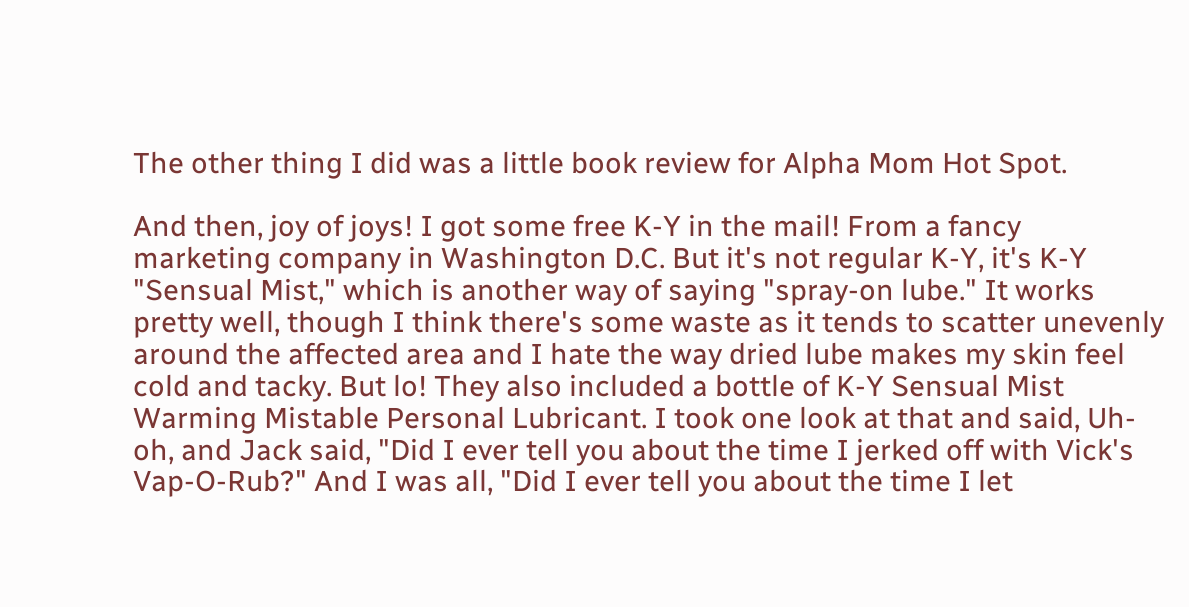The other thing I did was a little book review for Alpha Mom Hot Spot.

And then, joy of joys! I got some free K-Y in the mail! From a fancy marketing company in Washington D.C. But it's not regular K-Y, it's K-Y "Sensual Mist," which is another way of saying "spray-on lube." It works pretty well, though I think there's some waste as it tends to scatter unevenly around the affected area and I hate the way dried lube makes my skin feel cold and tacky. But lo! They also included a bottle of K-Y Sensual Mist Warming Mistable Personal Lubricant. I took one look at that and said, Uh-oh, and Jack said, "Did I ever tell you about the time I jerked off with Vick's Vap-O-Rub?" And I was all, "Did I ever tell you about the time I let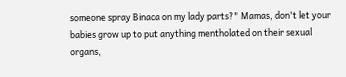someone spray Binaca on my lady parts?" Mamas, don't let your babies grow up to put anything mentholated on their sexual organs,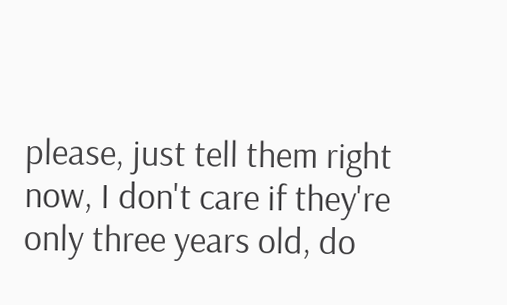please, just tell them right now, I don't care if they're only three years old, do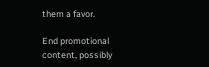them a favor.

End promotional content, possibly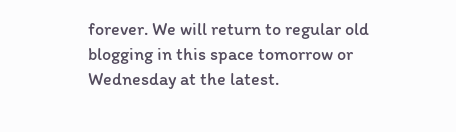forever. We will return to regular old blogging in this space tomorrow or Wednesday at the latest.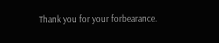Thank you for your forbearance.